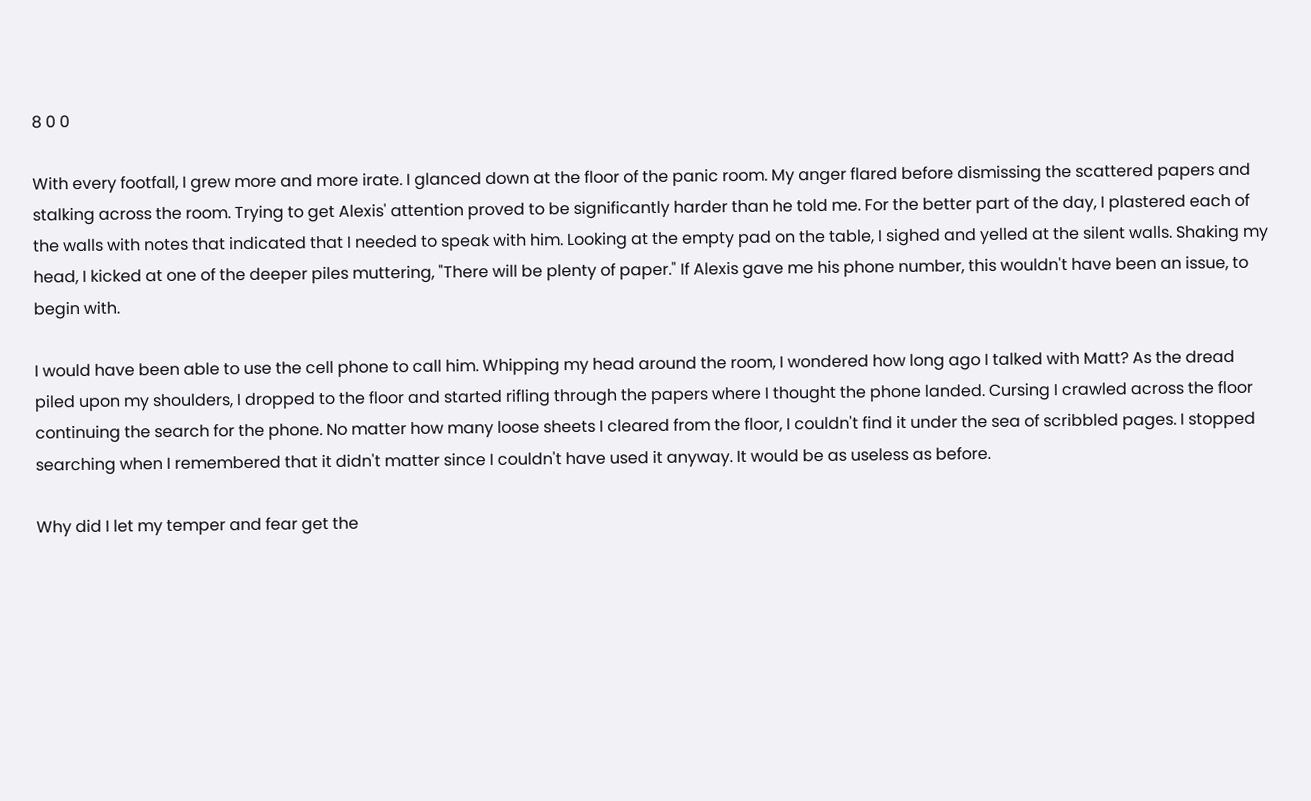8 0 0

With every footfall, I grew more and more irate. I glanced down at the floor of the panic room. My anger flared before dismissing the scattered papers and stalking across the room. Trying to get Alexis' attention proved to be significantly harder than he told me. For the better part of the day, I plastered each of the walls with notes that indicated that I needed to speak with him. Looking at the empty pad on the table, I sighed and yelled at the silent walls. Shaking my head, I kicked at one of the deeper piles muttering, "There will be plenty of paper." If Alexis gave me his phone number, this wouldn't have been an issue, to begin with.

I would have been able to use the cell phone to call him. Whipping my head around the room, I wondered how long ago I talked with Matt? As the dread piled upon my shoulders, I dropped to the floor and started rifling through the papers where I thought the phone landed. Cursing I crawled across the floor continuing the search for the phone. No matter how many loose sheets I cleared from the floor, I couldn't find it under the sea of scribbled pages. I stopped searching when I remembered that it didn't matter since I couldn't have used it anyway. It would be as useless as before.

Why did I let my temper and fear get the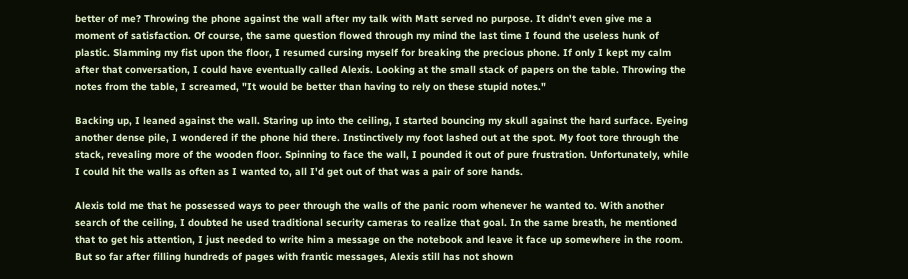better of me? Throwing the phone against the wall after my talk with Matt served no purpose. It didn't even give me a moment of satisfaction. Of course, the same question flowed through my mind the last time I found the useless hunk of plastic. Slamming my fist upon the floor, I resumed cursing myself for breaking the precious phone. If only I kept my calm after that conversation, I could have eventually called Alexis. Looking at the small stack of papers on the table. Throwing the notes from the table, I screamed, "It would be better than having to rely on these stupid notes."

Backing up, I leaned against the wall. Staring up into the ceiling, I started bouncing my skull against the hard surface. Eyeing another dense pile, I wondered if the phone hid there. Instinctively my foot lashed out at the spot. My foot tore through the stack, revealing more of the wooden floor. Spinning to face the wall, I pounded it out of pure frustration. Unfortunately, while I could hit the walls as often as I wanted to, all I'd get out of that was a pair of sore hands.

Alexis told me that he possessed ways to peer through the walls of the panic room whenever he wanted to. With another search of the ceiling, I doubted he used traditional security cameras to realize that goal. In the same breath, he mentioned that to get his attention, I just needed to write him a message on the notebook and leave it face up somewhere in the room. But so far after filling hundreds of pages with frantic messages, Alexis still has not shown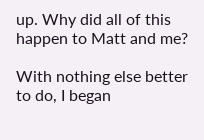up. Why did all of this happen to Matt and me?

With nothing else better to do, I began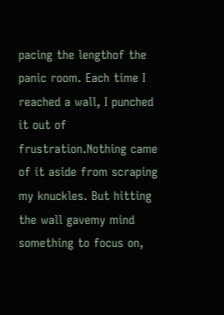pacing the lengthof the panic room. Each time I reached a wall, I punched it out of frustration.Nothing came of it aside from scraping my knuckles. But hitting the wall gavemy mind something to focus on,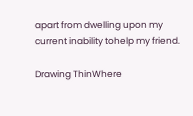apart from dwelling upon my current inability tohelp my friend.

Drawing ThinWhere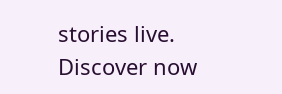stories live. Discover now